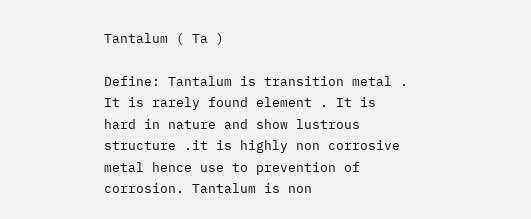Tantalum ( Ta )

Define: Tantalum is transition metal . It is rarely found element . It is hard in nature and show lustrous structure .it is highly non corrosive metal hence use to prevention of corrosion. Tantalum is non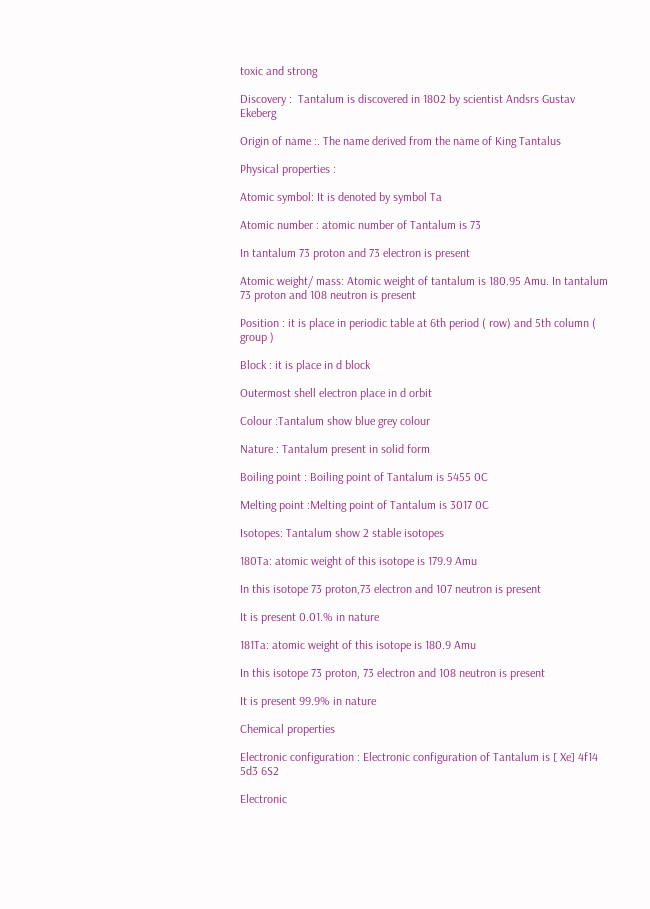toxic and strong

Discovery :  Tantalum is discovered in 1802 by scientist Andsrs Gustav Ekeberg

Origin of name :. The name derived from the name of King Tantalus

Physical properties :

Atomic symbol: It is denoted by symbol Ta

Atomic number : atomic number of Tantalum is 73

In tantalum 73 proton and 73 electron is present

Atomic weight/ mass: Atomic weight of tantalum is 180.95 Amu. In tantalum 73 proton and 108 neutron is present

Position : it is place in periodic table at 6th period ( row) and 5th column ( group )

Block : it is place in d block

Outermost shell electron place in d orbit

Colour :Tantalum show blue grey colour

Nature : Tantalum present in solid form

Boiling point : Boiling point of Tantalum is 5455 0C

Melting point :Melting point of Tantalum is 3017 0C

Isotopes: Tantalum show 2 stable isotopes

180Ta: atomic weight of this isotope is 179.9 Amu

In this isotope 73 proton,73 electron and 107 neutron is present

It is present 0.01.% in nature

181Ta: atomic weight of this isotope is 180.9 Amu

In this isotope 73 proton, 73 electron and 108 neutron is present

It is present 99.9% in nature

Chemical properties

Electronic configuration : Electronic configuration of Tantalum is [ Xe] 4f14 5d3 6S2

Electronic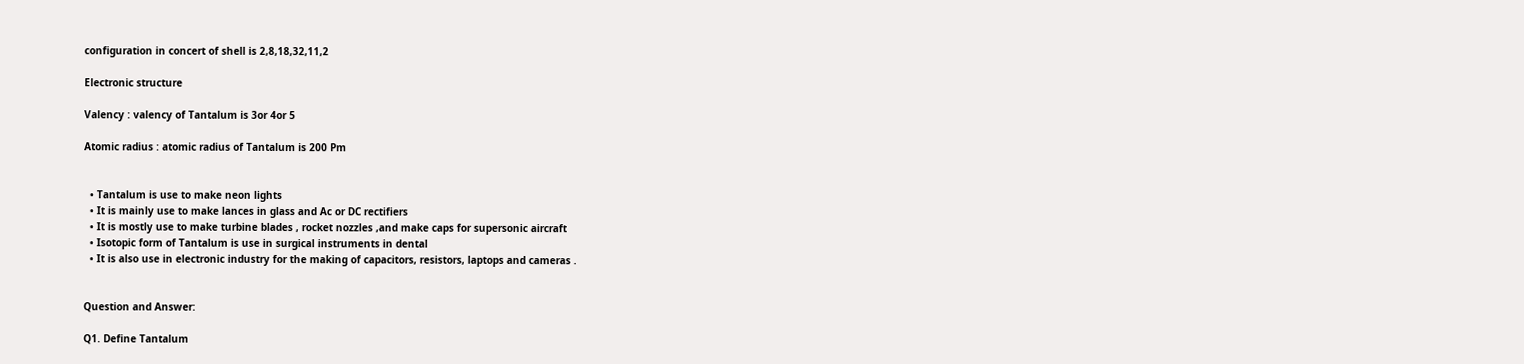configuration in concert of shell is 2,8,18,32,11,2

Electronic structure

Valency : valency of Tantalum is 3or 4or 5

Atomic radius : atomic radius of Tantalum is 200 Pm


  • Tantalum is use to make neon lights
  • It is mainly use to make lances in glass and Ac or DC rectifiers
  • It is mostly use to make turbine blades , rocket nozzles ,and make caps for supersonic aircraft
  • Isotopic form of Tantalum is use in surgical instruments in dental
  • It is also use in electronic industry for the making of capacitors, resistors, laptops and cameras .


Question and Answer:

Q1. Define Tantalum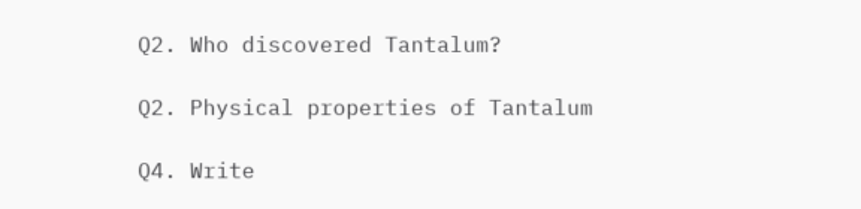Q2. Who discovered Tantalum?

Q2. Physical properties of Tantalum

Q4. Write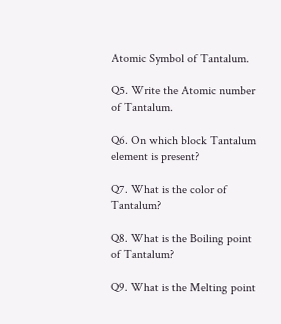Atomic Symbol of Tantalum.

Q5. Write the Atomic number of Tantalum.

Q6. On which block Tantalum element is present?

Q7. What is the color of Tantalum?

Q8. What is the Boiling point of Tantalum?

Q9. What is the Melting point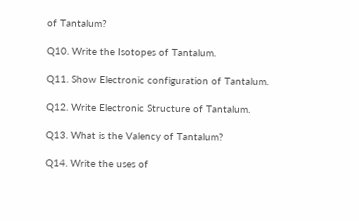of Tantalum?

Q10. Write the Isotopes of Tantalum.

Q11. Show Electronic configuration of Tantalum.

Q12. Write Electronic Structure of Tantalum.

Q13. What is the Valency of Tantalum?

Q14. Write the uses of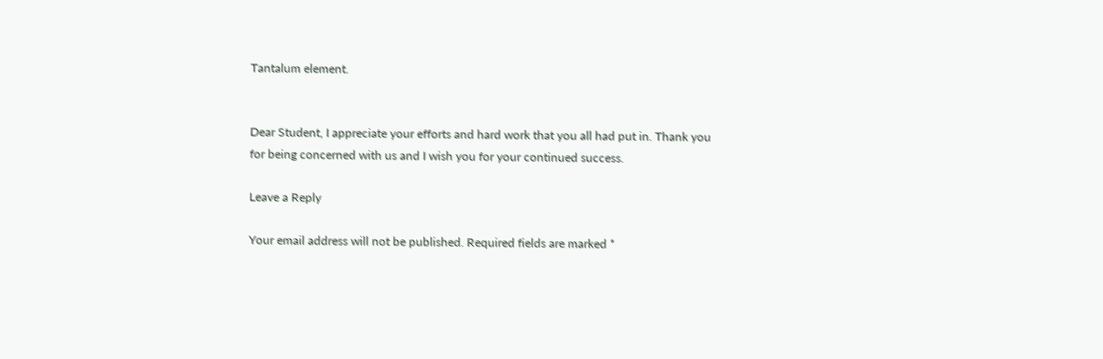Tantalum element.


Dear Student, I appreciate your efforts and hard work that you all had put in. Thank you for being concerned with us and I wish you for your continued success.

Leave a Reply

Your email address will not be published. Required fields are marked *